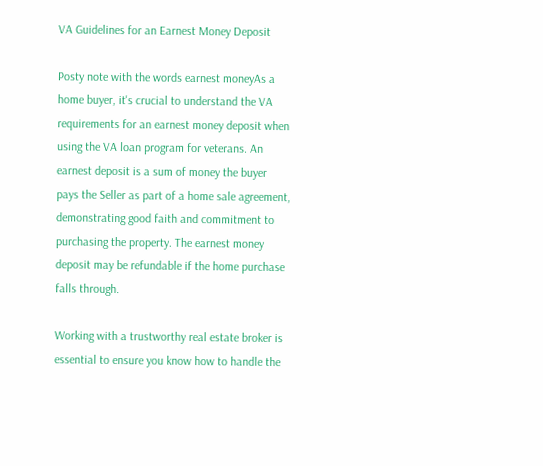VA Guidelines for an Earnest Money Deposit

Posty note with the words earnest moneyAs a home buyer, it's crucial to understand the VA requirements for an earnest money deposit when using the VA loan program for veterans. An earnest deposit is a sum of money the buyer pays the Seller as part of a home sale agreement, demonstrating good faith and commitment to purchasing the property. The earnest money deposit may be refundable if the home purchase falls through.

Working with a trustworthy real estate broker is essential to ensure you know how to handle the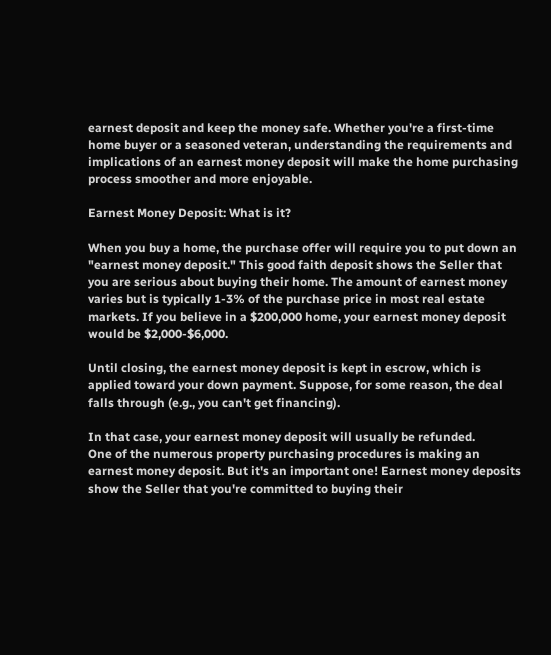earnest deposit and keep the money safe. Whether you're a first-time home buyer or a seasoned veteran, understanding the requirements and implications of an earnest money deposit will make the home purchasing process smoother and more enjoyable.

Earnest Money Deposit: What is it?

When you buy a home, the purchase offer will require you to put down an "earnest money deposit." This good faith deposit shows the Seller that you are serious about buying their home. The amount of earnest money varies but is typically 1-3% of the purchase price in most real estate markets. If you believe in a $200,000 home, your earnest money deposit would be $2,000-$6,000.

Until closing, the earnest money deposit is kept in escrow, which is applied toward your down payment. Suppose, for some reason, the deal falls through (e.g., you can't get financing).

In that case, your earnest money deposit will usually be refunded.
One of the numerous property purchasing procedures is making an earnest money deposit. But it's an important one! Earnest money deposits show the Seller that you're committed to buying their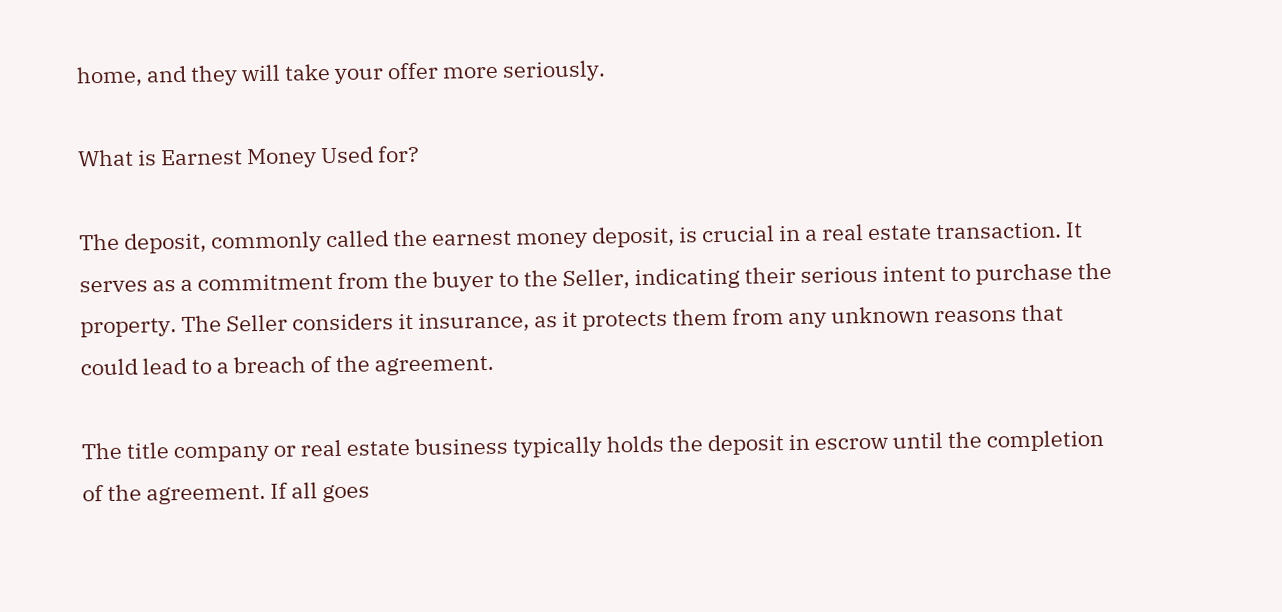home, and they will take your offer more seriously.

What is Earnest Money Used for?

The deposit, commonly called the earnest money deposit, is crucial in a real estate transaction. It serves as a commitment from the buyer to the Seller, indicating their serious intent to purchase the property. The Seller considers it insurance, as it protects them from any unknown reasons that could lead to a breach of the agreement.

The title company or real estate business typically holds the deposit in escrow until the completion of the agreement. If all goes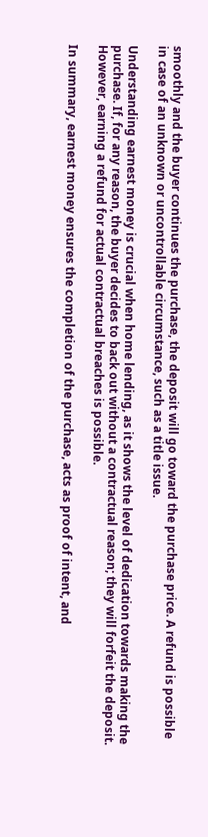smoothly and the buyer continues the purchase, the deposit will go toward the purchase price. A refund is possible in case of an unknown or uncontrollable circumstance, such as a title issue.

Understanding earnest money is crucial when home lending, as it shows the level of dedication towards making the purchase. If, for any reason, the buyer decides to back out without a contractual reason; they will forfeit the deposit. However, earning a refund for actual contractual breaches is possible.

In summary, earnest money ensures the completion of the purchase, acts as proof of intent, and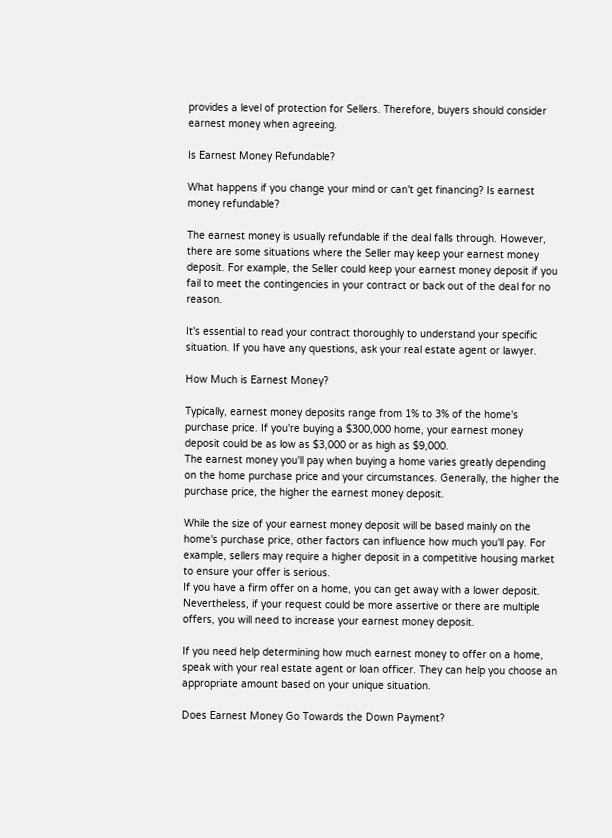provides a level of protection for Sellers. Therefore, buyers should consider earnest money when agreeing.

Is Earnest Money Refundable?

What happens if you change your mind or can't get financing? Is earnest money refundable?

The earnest money is usually refundable if the deal falls through. However, there are some situations where the Seller may keep your earnest money deposit. For example, the Seller could keep your earnest money deposit if you fail to meet the contingencies in your contract or back out of the deal for no reason.

It's essential to read your contract thoroughly to understand your specific situation. If you have any questions, ask your real estate agent or lawyer.

How Much is Earnest Money?

Typically, earnest money deposits range from 1% to 3% of the home's purchase price. If you're buying a $300,000 home, your earnest money deposit could be as low as $3,000 or as high as $9,000.
The earnest money you'll pay when buying a home varies greatly depending on the home purchase price and your circumstances. Generally, the higher the purchase price, the higher the earnest money deposit.

While the size of your earnest money deposit will be based mainly on the home's purchase price, other factors can influence how much you'll pay. For example, sellers may require a higher deposit in a competitive housing market to ensure your offer is serious.
If you have a firm offer on a home, you can get away with a lower deposit. Nevertheless, if your request could be more assertive or there are multiple offers, you will need to increase your earnest money deposit.

If you need help determining how much earnest money to offer on a home, speak with your real estate agent or loan officer. They can help you choose an appropriate amount based on your unique situation.

Does Earnest Money Go Towards the Down Payment?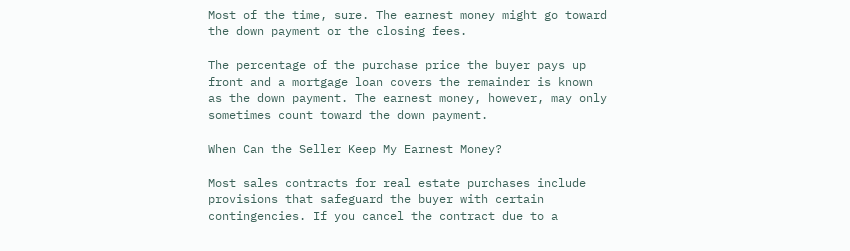Most of the time, sure. The earnest money might go toward the down payment or the closing fees.

The percentage of the purchase price the buyer pays up front and a mortgage loan covers the remainder is known as the down payment. The earnest money, however, may only sometimes count toward the down payment.

When Can the Seller Keep My Earnest Money?

Most sales contracts for real estate purchases include provisions that safeguard the buyer with certain contingencies. If you cancel the contract due to a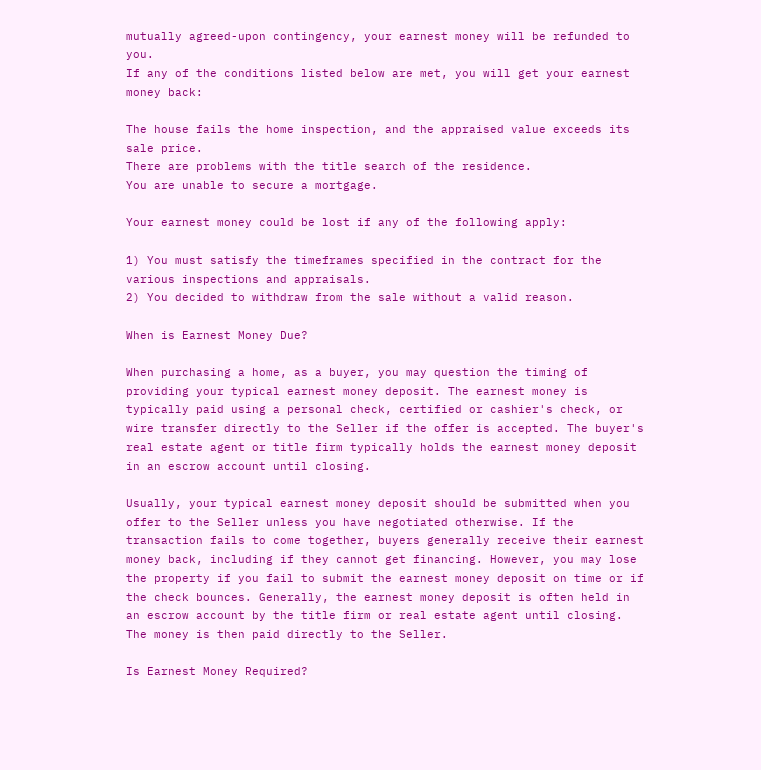mutually agreed-upon contingency, your earnest money will be refunded to you.
If any of the conditions listed below are met, you will get your earnest money back:

The house fails the home inspection, and the appraised value exceeds its sale price.
There are problems with the title search of the residence.
You are unable to secure a mortgage.

Your earnest money could be lost if any of the following apply:

1) You must satisfy the timeframes specified in the contract for the various inspections and appraisals.
2) You decided to withdraw from the sale without a valid reason.

When is Earnest Money Due?

When purchasing a home, as a buyer, you may question the timing of providing your typical earnest money deposit. The earnest money is typically paid using a personal check, certified or cashier's check, or wire transfer directly to the Seller if the offer is accepted. The buyer's real estate agent or title firm typically holds the earnest money deposit in an escrow account until closing.

Usually, your typical earnest money deposit should be submitted when you offer to the Seller unless you have negotiated otherwise. If the transaction fails to come together, buyers generally receive their earnest money back, including if they cannot get financing. However, you may lose the property if you fail to submit the earnest money deposit on time or if the check bounces. Generally, the earnest money deposit is often held in an escrow account by the title firm or real estate agent until closing. The money is then paid directly to the Seller.

Is Earnest Money Required?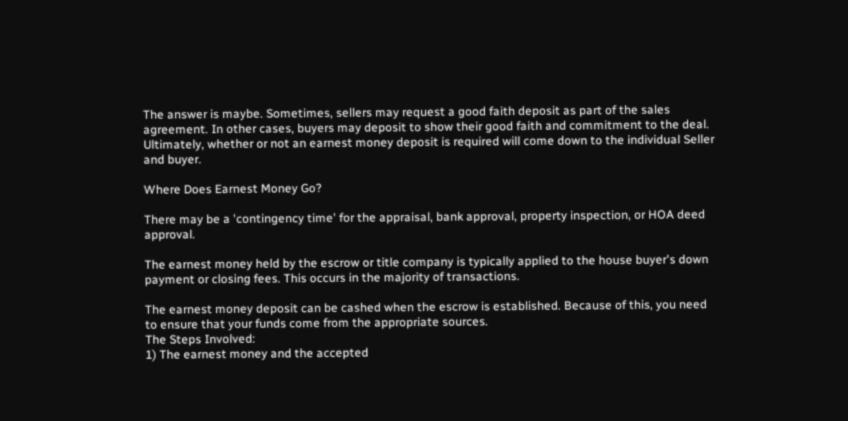The answer is maybe. Sometimes, sellers may request a good faith deposit as part of the sales agreement. In other cases, buyers may deposit to show their good faith and commitment to the deal. Ultimately, whether or not an earnest money deposit is required will come down to the individual Seller and buyer.

Where Does Earnest Money Go?

There may be a 'contingency time' for the appraisal, bank approval, property inspection, or HOA deed approval.

The earnest money held by the escrow or title company is typically applied to the house buyer's down payment or closing fees. This occurs in the majority of transactions.

The earnest money deposit can be cashed when the escrow is established. Because of this, you need to ensure that your funds come from the appropriate sources.
The Steps Involved:
1) The earnest money and the accepted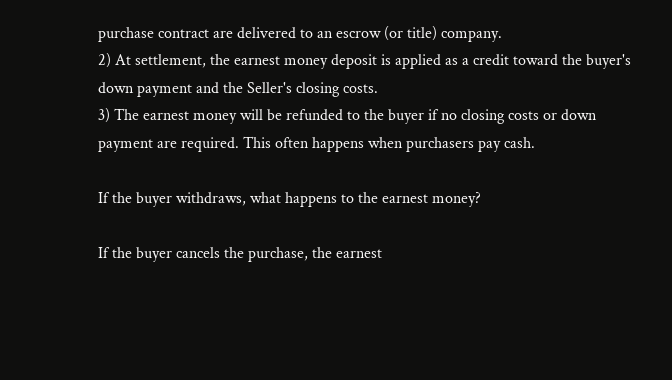purchase contract are delivered to an escrow (or title) company.
2) At settlement, the earnest money deposit is applied as a credit toward the buyer's down payment and the Seller's closing costs.
3) The earnest money will be refunded to the buyer if no closing costs or down payment are required. This often happens when purchasers pay cash.

If the buyer withdraws, what happens to the earnest money?

If the buyer cancels the purchase, the earnest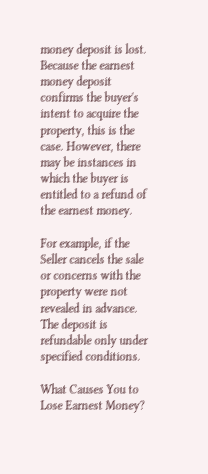money deposit is lost. Because the earnest money deposit confirms the buyer's intent to acquire the property, this is the case. However, there may be instances in which the buyer is entitled to a refund of the earnest money.

For example, if the Seller cancels the sale or concerns with the property were not revealed in advance.
The deposit is refundable only under specified conditions.

What Causes You to Lose Earnest Money?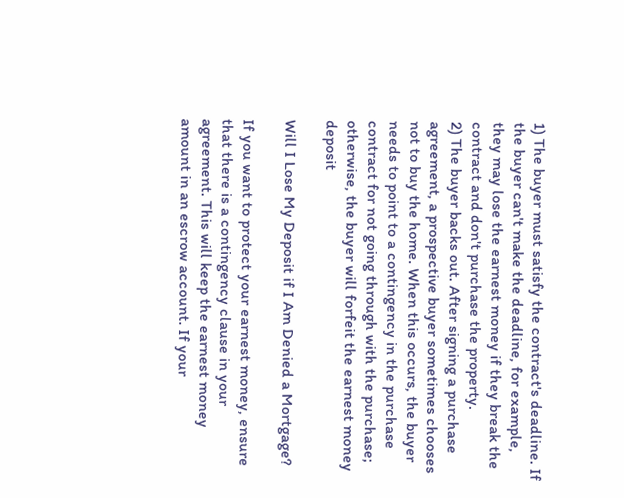1) The buyer must satisfy the contract's deadline. If the buyer can't make the deadline, for example, they may lose the earnest money if they break the contract and don't purchase the property.
2) The buyer backs out. After signing a purchase agreement, a prospective buyer sometimes chooses not to buy the home. When this occurs, the buyer needs to point to a contingency in the purchase contract for not going through with the purchase; otherwise, the buyer will forfeit the earnest money deposit

Will I Lose My Deposit if I Am Denied a Mortgage?

If you want to protect your earnest money, ensure that there is a contingency clause in your agreement. This will keep the earnest money amount in an escrow account. If your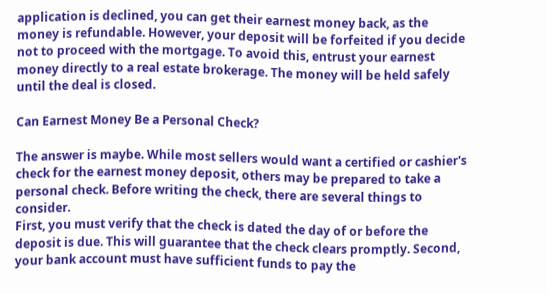application is declined, you can get their earnest money back, as the money is refundable. However, your deposit will be forfeited if you decide not to proceed with the mortgage. To avoid this, entrust your earnest money directly to a real estate brokerage. The money will be held safely until the deal is closed.

Can Earnest Money Be a Personal Check?

The answer is maybe. While most sellers would want a certified or cashier's check for the earnest money deposit, others may be prepared to take a personal check. Before writing the check, there are several things to consider.
First, you must verify that the check is dated the day of or before the deposit is due. This will guarantee that the check clears promptly. Second, your bank account must have sufficient funds to pay the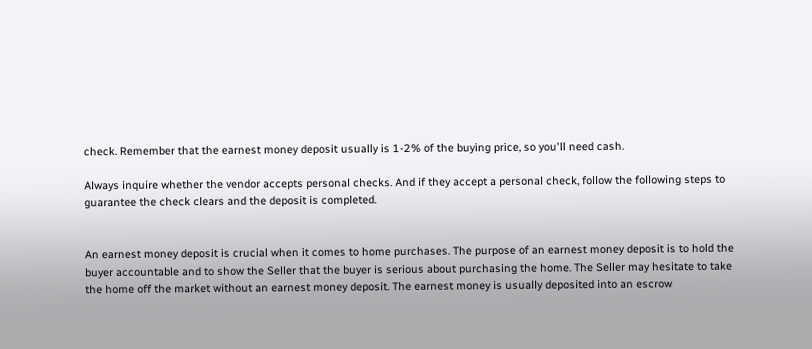check. Remember that the earnest money deposit usually is 1-2% of the buying price, so you'll need cash.

Always inquire whether the vendor accepts personal checks. And if they accept a personal check, follow the following steps to guarantee the check clears and the deposit is completed.


An earnest money deposit is crucial when it comes to home purchases. The purpose of an earnest money deposit is to hold the buyer accountable and to show the Seller that the buyer is serious about purchasing the home. The Seller may hesitate to take the home off the market without an earnest money deposit. The earnest money is usually deposited into an escrow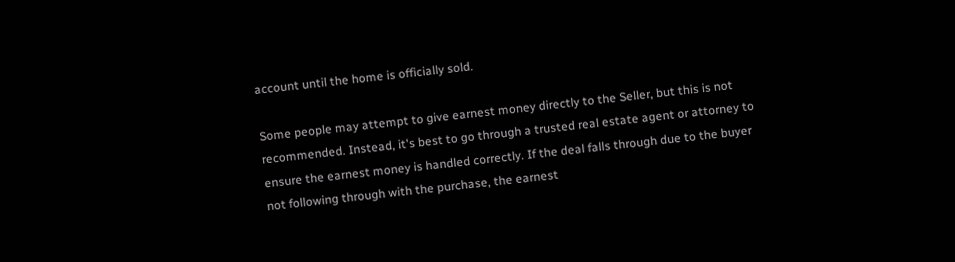account until the home is officially sold.

Some people may attempt to give earnest money directly to the Seller, but this is not recommended. Instead, it's best to go through a trusted real estate agent or attorney to ensure the earnest money is handled correctly. If the deal falls through due to the buyer not following through with the purchase, the earnest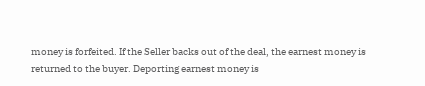money is forfeited. If the Seller backs out of the deal, the earnest money is returned to the buyer. Deporting earnest money is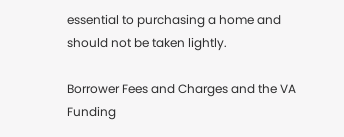essential to purchasing a home and should not be taken lightly.

Borrower Fees and Charges and the VA Funding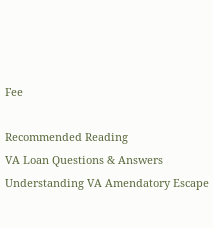Fee

Recommended Reading
VA Loan Questions & Answers
Understanding VA Amendatory Escape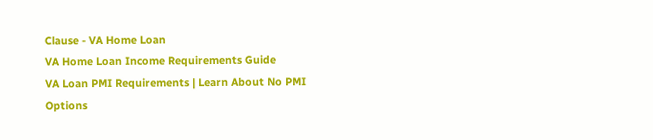Clause - VA Home Loan
VA Home Loan Income Requirements Guide
VA Loan PMI Requirements | Learn About No PMI Options